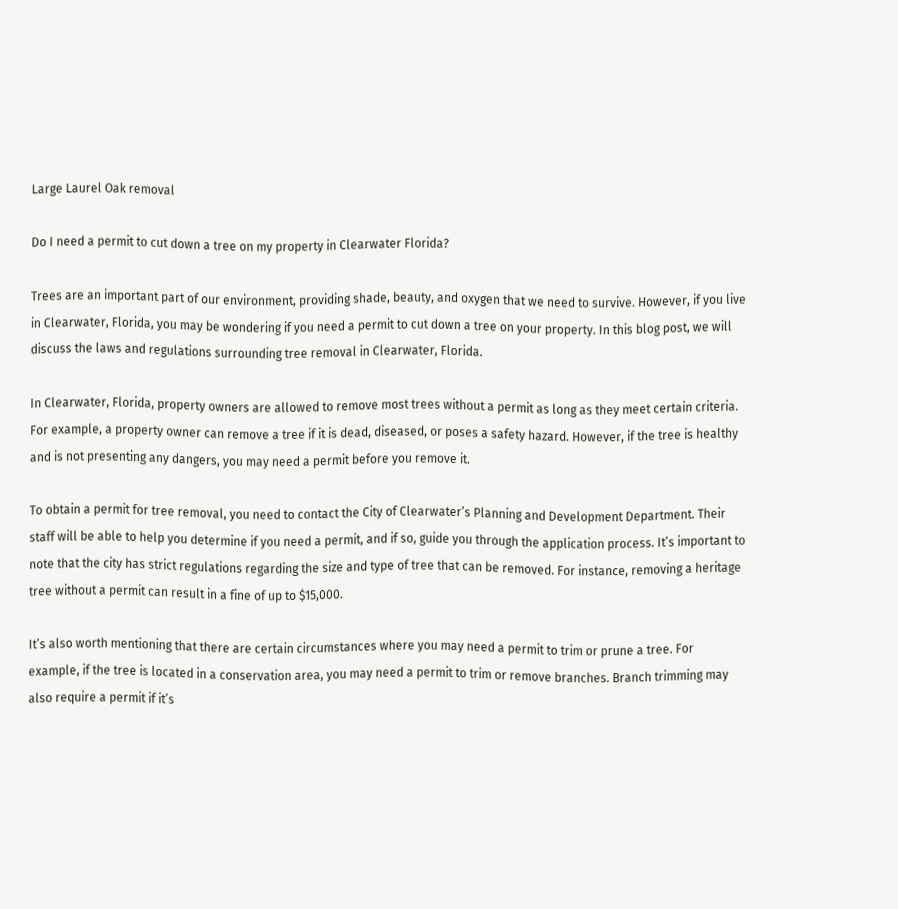Large Laurel Oak removal

Do I need a permit to cut down a tree on my property in Clearwater Florida?

Trees are an important part of our environment, providing shade, beauty, and oxygen that we need to survive. However, if you live in Clearwater, Florida, you may be wondering if you need a permit to cut down a tree on your property. In this blog post, we will discuss the laws and regulations surrounding tree removal in Clearwater, Florida.

In Clearwater, Florida, property owners are allowed to remove most trees without a permit as long as they meet certain criteria. For example, a property owner can remove a tree if it is dead, diseased, or poses a safety hazard. However, if the tree is healthy and is not presenting any dangers, you may need a permit before you remove it.

To obtain a permit for tree removal, you need to contact the City of Clearwater’s Planning and Development Department. Their staff will be able to help you determine if you need a permit, and if so, guide you through the application process. It’s important to note that the city has strict regulations regarding the size and type of tree that can be removed. For instance, removing a heritage tree without a permit can result in a fine of up to $15,000.

It’s also worth mentioning that there are certain circumstances where you may need a permit to trim or prune a tree. For example, if the tree is located in a conservation area, you may need a permit to trim or remove branches. Branch trimming may also require a permit if it’s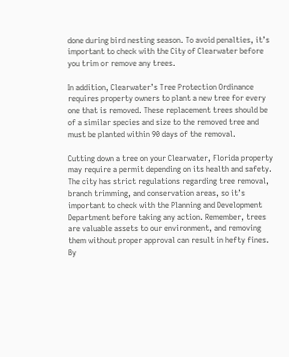done during bird nesting season. To avoid penalties, it’s important to check with the City of Clearwater before you trim or remove any trees.

In addition, Clearwater’s Tree Protection Ordinance requires property owners to plant a new tree for every one that is removed. These replacement trees should be of a similar species and size to the removed tree and must be planted within 90 days of the removal.

Cutting down a tree on your Clearwater, Florida property may require a permit depending on its health and safety. The city has strict regulations regarding tree removal, branch trimming, and conservation areas, so it’s important to check with the Planning and Development Department before taking any action. Remember, trees are valuable assets to our environment, and removing them without proper approval can result in hefty fines. By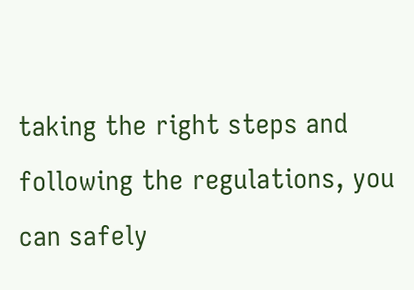taking the right steps and following the regulations, you can safely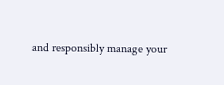and responsibly manage your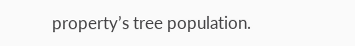property’s tree population.